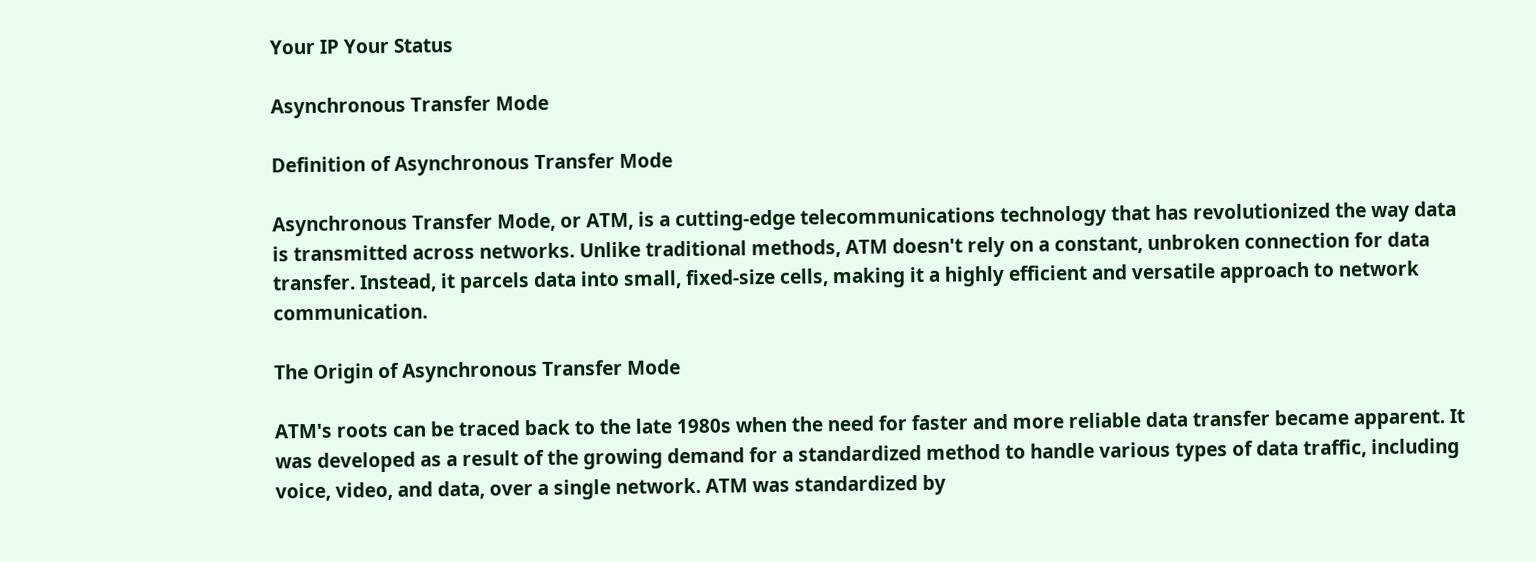Your IP Your Status

Asynchronous Transfer Mode

Definition of Asynchronous Transfer Mode

Asynchronous Transfer Mode, or ATM, is a cutting-edge telecommunications technology that has revolutionized the way data is transmitted across networks. Unlike traditional methods, ATM doesn't rely on a constant, unbroken connection for data transfer. Instead, it parcels data into small, fixed-size cells, making it a highly efficient and versatile approach to network communication.

The Origin of Asynchronous Transfer Mode

ATM's roots can be traced back to the late 1980s when the need for faster and more reliable data transfer became apparent. It was developed as a result of the growing demand for a standardized method to handle various types of data traffic, including voice, video, and data, over a single network. ATM was standardized by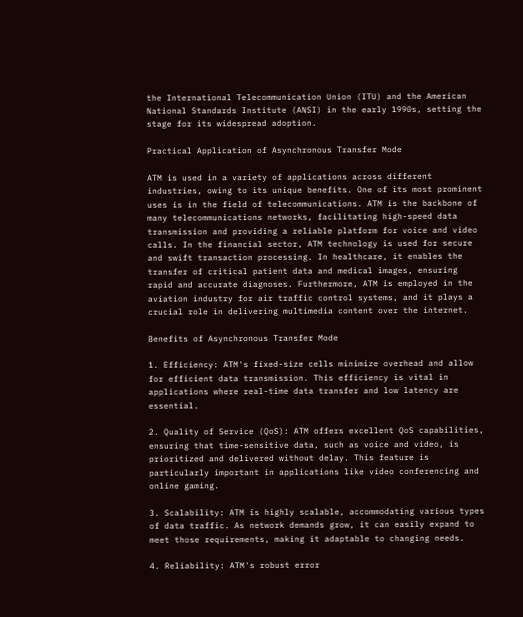the International Telecommunication Union (ITU) and the American National Standards Institute (ANSI) in the early 1990s, setting the stage for its widespread adoption.

Practical Application of Asynchronous Transfer Mode

ATM is used in a variety of applications across different industries, owing to its unique benefits. One of its most prominent uses is in the field of telecommunications. ATM is the backbone of many telecommunications networks, facilitating high-speed data transmission and providing a reliable platform for voice and video calls. In the financial sector, ATM technology is used for secure and swift transaction processing. In healthcare, it enables the transfer of critical patient data and medical images, ensuring rapid and accurate diagnoses. Furthermore, ATM is employed in the aviation industry for air traffic control systems, and it plays a crucial role in delivering multimedia content over the internet.

Benefits of Asynchronous Transfer Mode

1. Efficiency: ATM's fixed-size cells minimize overhead and allow for efficient data transmission. This efficiency is vital in applications where real-time data transfer and low latency are essential.

2. Quality of Service (QoS): ATM offers excellent QoS capabilities, ensuring that time-sensitive data, such as voice and video, is prioritized and delivered without delay. This feature is particularly important in applications like video conferencing and online gaming.

3. Scalability: ATM is highly scalable, accommodating various types of data traffic. As network demands grow, it can easily expand to meet those requirements, making it adaptable to changing needs.

4. Reliability: ATM's robust error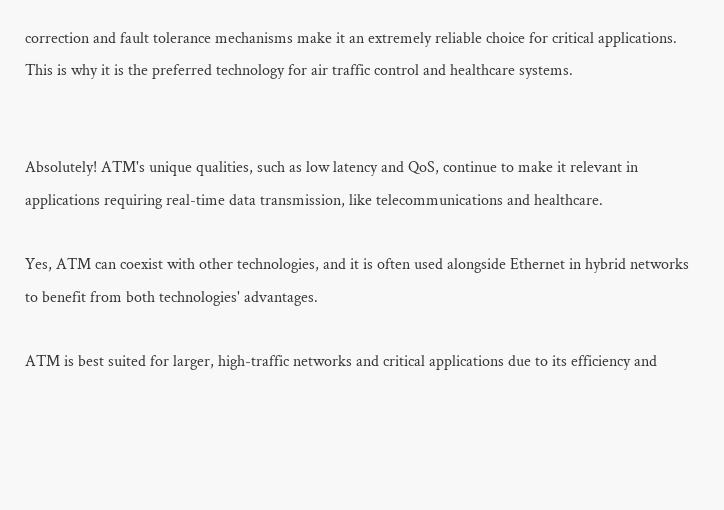correction and fault tolerance mechanisms make it an extremely reliable choice for critical applications. This is why it is the preferred technology for air traffic control and healthcare systems.


Absolutely! ATM's unique qualities, such as low latency and QoS, continue to make it relevant in applications requiring real-time data transmission, like telecommunications and healthcare.

Yes, ATM can coexist with other technologies, and it is often used alongside Ethernet in hybrid networks to benefit from both technologies' advantages.

ATM is best suited for larger, high-traffic networks and critical applications due to its efficiency and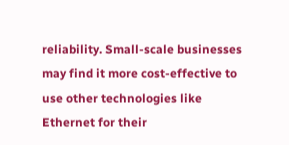reliability. Small-scale businesses may find it more cost-effective to use other technologies like Ethernet for their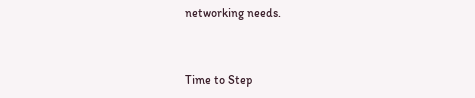networking needs.


Time to Step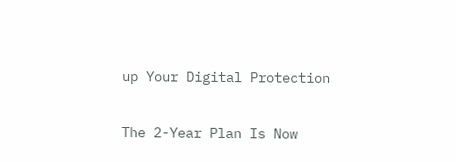up Your Digital Protection

The 2-Year Plan Is Now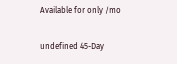Available for only /mo

undefined 45-Day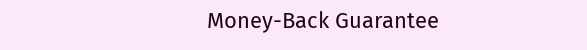Money-Back Guarantee